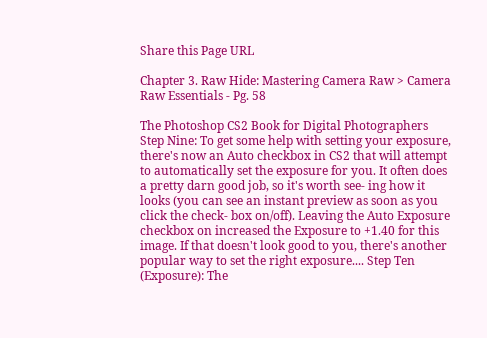Share this Page URL

Chapter 3. Raw Hide: Mastering Camera Raw > Camera Raw Essentials - Pg. 58

The Photoshop CS2 Book for Digital Photographers Step Nine: To get some help with setting your exposure, there's now an Auto checkbox in CS2 that will attempt to automatically set the exposure for you. It often does a pretty darn good job, so it's worth see- ing how it looks (you can see an instant preview as soon as you click the check- box on/off). Leaving the Auto Exposure checkbox on increased the Exposure to +1.40 for this image. If that doesn't look good to you, there's another popular way to set the right exposure.... Step Ten (Exposure): The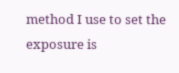method I use to set the exposure is